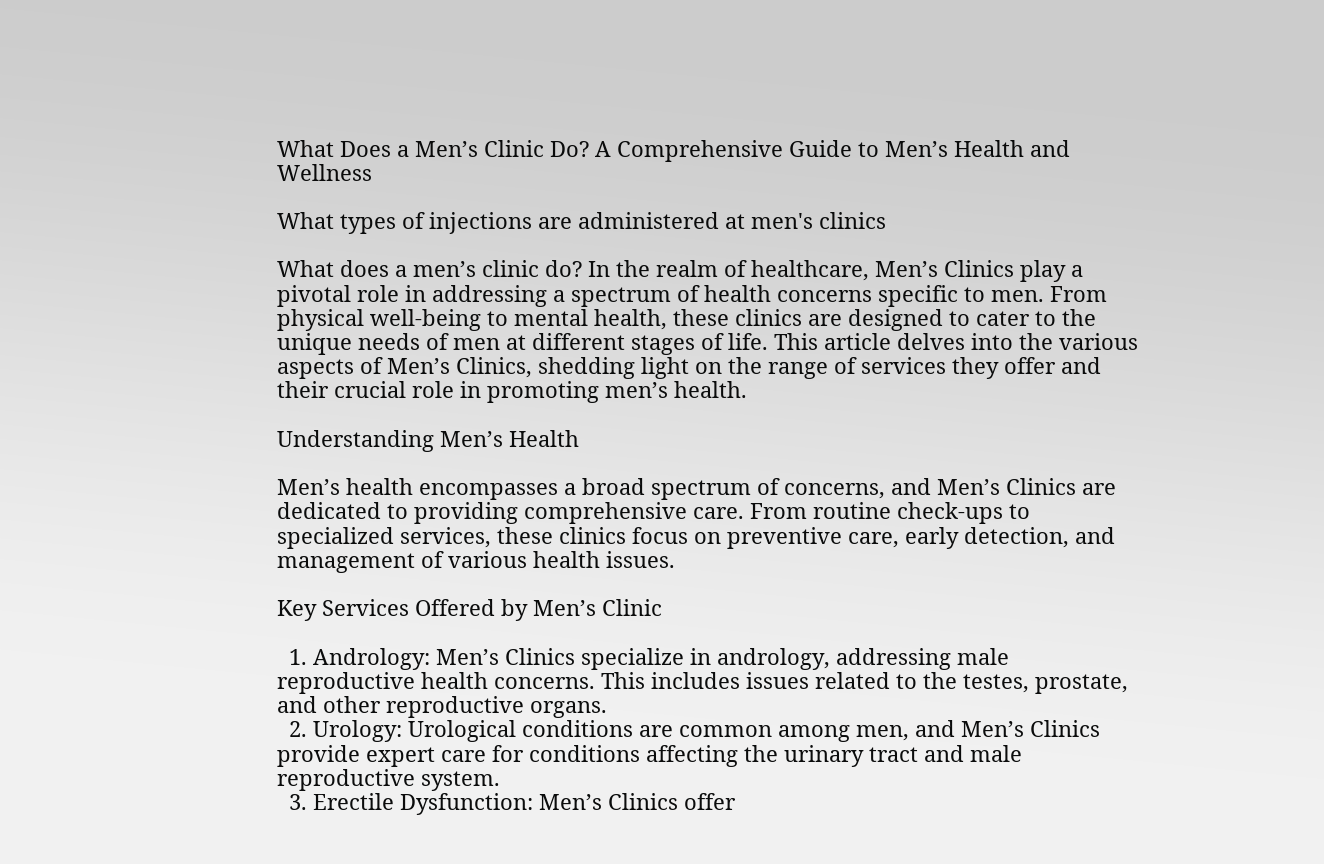What Does a Men’s Clinic Do? A Comprehensive Guide to Men’s Health and Wellness

What types of injections are administered at men's clinics

What does a men’s clinic do? In the realm of healthcare, Men’s Clinics play a pivotal role in addressing a spectrum of health concerns specific to men. From physical well-being to mental health, these clinics are designed to cater to the unique needs of men at different stages of life. This article delves into the various aspects of Men’s Clinics, shedding light on the range of services they offer and their crucial role in promoting men’s health.

Understanding Men’s Health

Men’s health encompasses a broad spectrum of concerns, and Men’s Clinics are dedicated to providing comprehensive care. From routine check-ups to specialized services, these clinics focus on preventive care, early detection, and management of various health issues.

Key Services Offered by Men’s Clinic

  1. Andrology: Men’s Clinics specialize in andrology, addressing male reproductive health concerns. This includes issues related to the testes, prostate, and other reproductive organs.
  2. Urology: Urological conditions are common among men, and Men’s Clinics provide expert care for conditions affecting the urinary tract and male reproductive system.
  3. Erectile Dysfunction: Men’s Clinics offer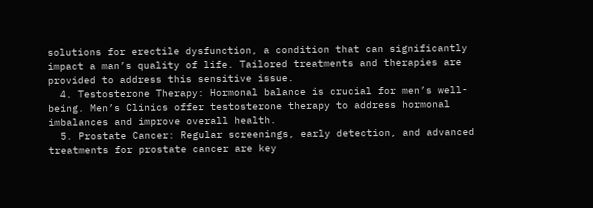solutions for erectile dysfunction, a condition that can significantly impact a man’s quality of life. Tailored treatments and therapies are provided to address this sensitive issue.
  4. Testosterone Therapy: Hormonal balance is crucial for men’s well-being. Men’s Clinics offer testosterone therapy to address hormonal imbalances and improve overall health.
  5. Prostate Cancer: Regular screenings, early detection, and advanced treatments for prostate cancer are key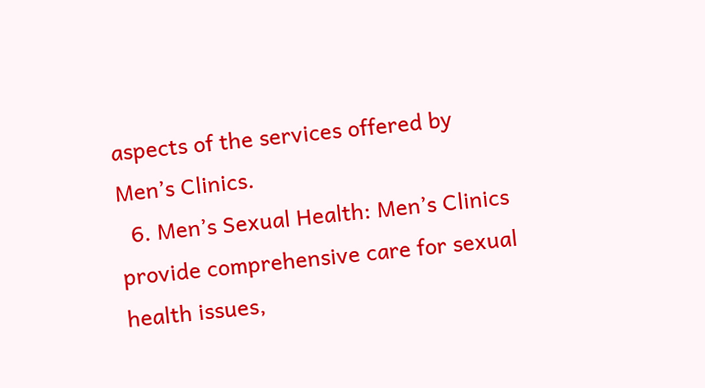aspects of the services offered by Men’s Clinics.
  6. Men’s Sexual Health: Men’s Clinics provide comprehensive care for sexual health issues,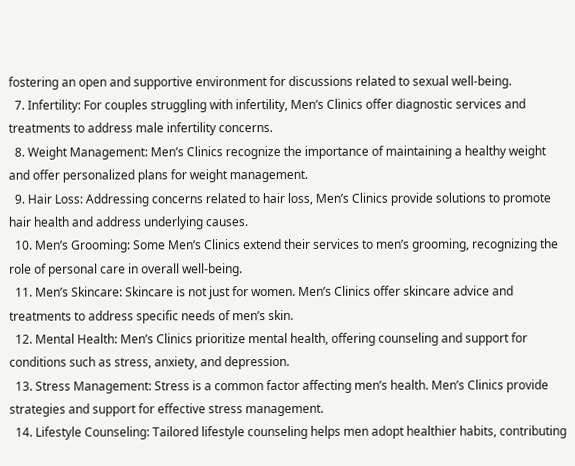fostering an open and supportive environment for discussions related to sexual well-being.
  7. Infertility: For couples struggling with infertility, Men’s Clinics offer diagnostic services and treatments to address male infertility concerns.
  8. Weight Management: Men’s Clinics recognize the importance of maintaining a healthy weight and offer personalized plans for weight management.
  9. Hair Loss: Addressing concerns related to hair loss, Men’s Clinics provide solutions to promote hair health and address underlying causes.
  10. Men’s Grooming: Some Men’s Clinics extend their services to men’s grooming, recognizing the role of personal care in overall well-being.
  11. Men’s Skincare: Skincare is not just for women. Men’s Clinics offer skincare advice and treatments to address specific needs of men’s skin.
  12. Mental Health: Men’s Clinics prioritize mental health, offering counseling and support for conditions such as stress, anxiety, and depression.
  13. Stress Management: Stress is a common factor affecting men’s health. Men’s Clinics provide strategies and support for effective stress management.
  14. Lifestyle Counseling: Tailored lifestyle counseling helps men adopt healthier habits, contributing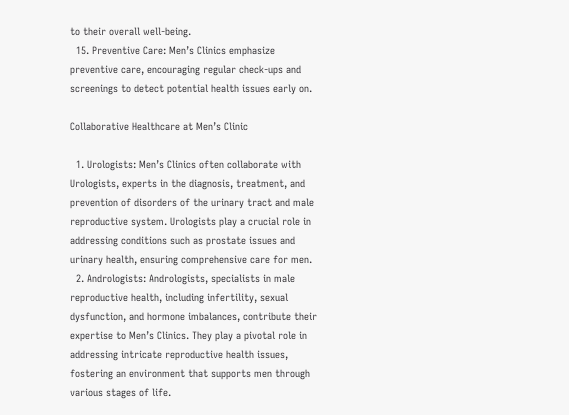to their overall well-being.
  15. Preventive Care: Men’s Clinics emphasize preventive care, encouraging regular check-ups and screenings to detect potential health issues early on.

Collaborative Healthcare at Men’s Clinic

  1. Urologists: Men’s Clinics often collaborate with Urologists, experts in the diagnosis, treatment, and prevention of disorders of the urinary tract and male reproductive system. Urologists play a crucial role in addressing conditions such as prostate issues and urinary health, ensuring comprehensive care for men.
  2. Andrologists: Andrologists, specialists in male reproductive health, including infertility, sexual dysfunction, and hormone imbalances, contribute their expertise to Men’s Clinics. They play a pivotal role in addressing intricate reproductive health issues, fostering an environment that supports men through various stages of life.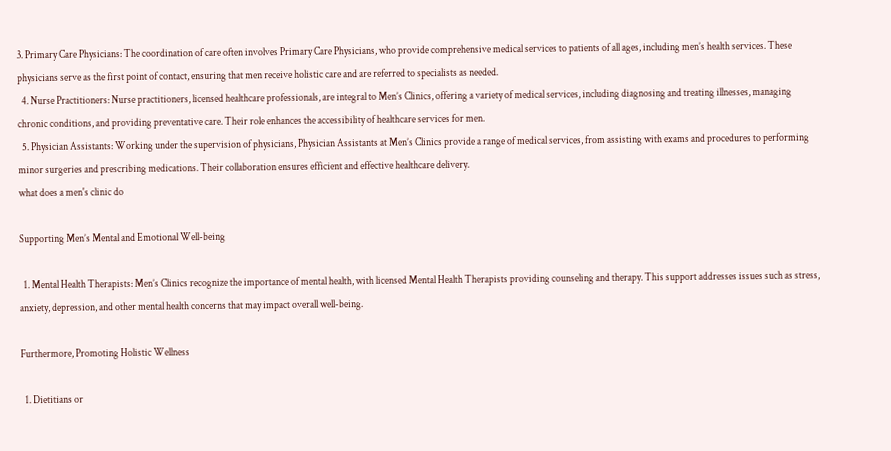3. Primary Care Physicians: The coordination of care often involves Primary Care Physicians, who provide comprehensive medical services to patients of all ages, including men’s health services. These physicians serve as the first point of contact, ensuring that men receive holistic care and are referred to specialists as needed.
  4. Nurse Practitioners: Nurse practitioners, licensed healthcare professionals, are integral to Men’s Clinics, offering a variety of medical services, including diagnosing and treating illnesses, managing chronic conditions, and providing preventative care. Their role enhances the accessibility of healthcare services for men.
  5. Physician Assistants: Working under the supervision of physicians, Physician Assistants at Men’s Clinics provide a range of medical services, from assisting with exams and procedures to performing minor surgeries and prescribing medications. Their collaboration ensures efficient and effective healthcare delivery.
what does a men's clinic do

Supporting Men’s Mental and Emotional Well-being

  1. Mental Health Therapists: Men’s Clinics recognize the importance of mental health, with licensed Mental Health Therapists providing counseling and therapy. This support addresses issues such as stress, anxiety, depression, and other mental health concerns that may impact overall well-being.

Furthermore, Promoting Holistic Wellness

  1. Dietitians or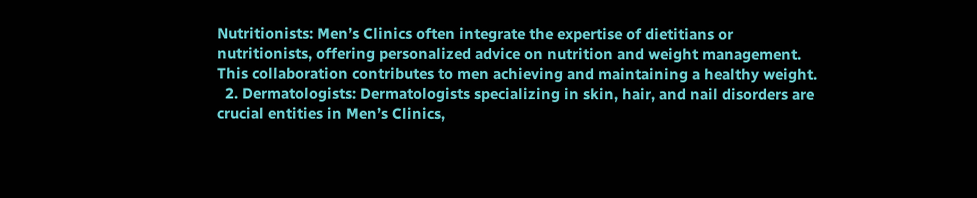Nutritionists: Men’s Clinics often integrate the expertise of dietitians or nutritionists, offering personalized advice on nutrition and weight management. This collaboration contributes to men achieving and maintaining a healthy weight.
  2. Dermatologists: Dermatologists specializing in skin, hair, and nail disorders are crucial entities in Men’s Clinics,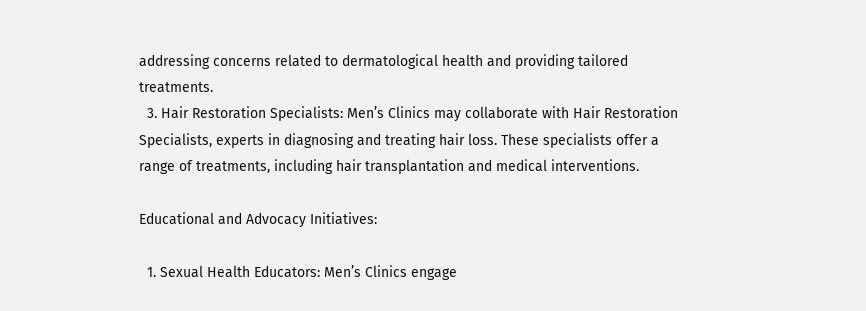addressing concerns related to dermatological health and providing tailored treatments.
  3. Hair Restoration Specialists: Men’s Clinics may collaborate with Hair Restoration Specialists, experts in diagnosing and treating hair loss. These specialists offer a range of treatments, including hair transplantation and medical interventions.

Educational and Advocacy Initiatives:

  1. Sexual Health Educators: Men’s Clinics engage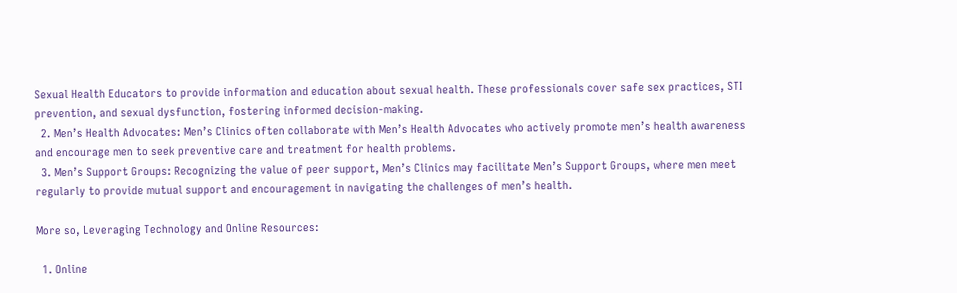Sexual Health Educators to provide information and education about sexual health. These professionals cover safe sex practices, STI prevention, and sexual dysfunction, fostering informed decision-making.
  2. Men’s Health Advocates: Men’s Clinics often collaborate with Men’s Health Advocates who actively promote men’s health awareness and encourage men to seek preventive care and treatment for health problems.
  3. Men’s Support Groups: Recognizing the value of peer support, Men’s Clinics may facilitate Men’s Support Groups, where men meet regularly to provide mutual support and encouragement in navigating the challenges of men’s health.

More so, Leveraging Technology and Online Resources:

  1. Online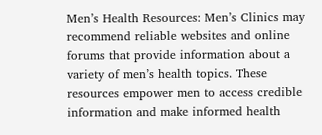Men’s Health Resources: Men’s Clinics may recommend reliable websites and online forums that provide information about a variety of men’s health topics. These resources empower men to access credible information and make informed health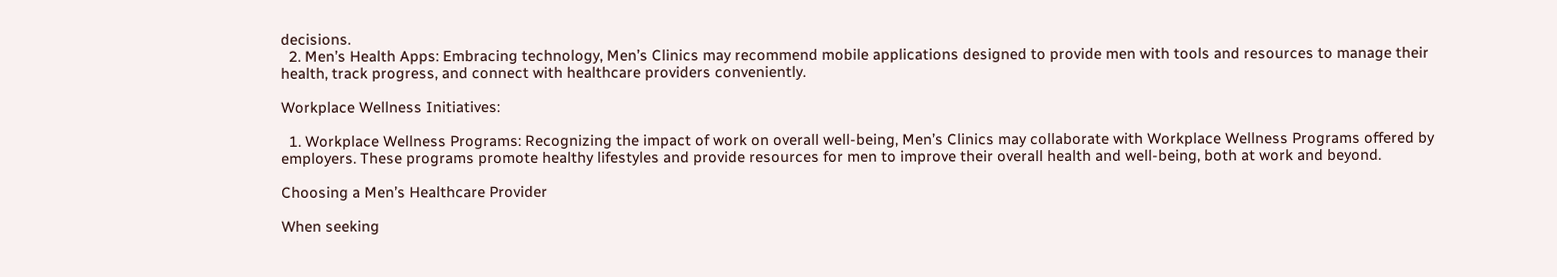decisions.
  2. Men’s Health Apps: Embracing technology, Men’s Clinics may recommend mobile applications designed to provide men with tools and resources to manage their health, track progress, and connect with healthcare providers conveniently.

Workplace Wellness Initiatives:

  1. Workplace Wellness Programs: Recognizing the impact of work on overall well-being, Men’s Clinics may collaborate with Workplace Wellness Programs offered by employers. These programs promote healthy lifestyles and provide resources for men to improve their overall health and well-being, both at work and beyond.

Choosing a Men’s Healthcare Provider

When seeking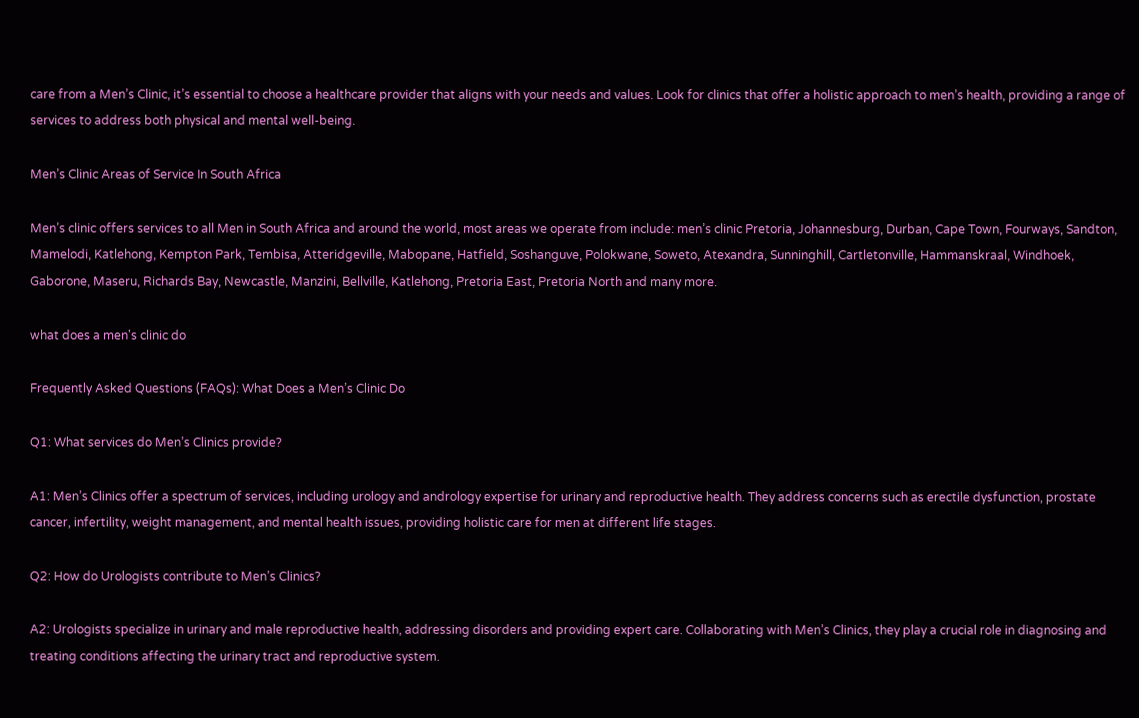care from a Men’s Clinic, it’s essential to choose a healthcare provider that aligns with your needs and values. Look for clinics that offer a holistic approach to men’s health, providing a range of services to address both physical and mental well-being.

Men’s Clinic Areas of Service In South Africa

Men’s clinic offers services to all Men in South Africa and around the world, most areas we operate from include: men’s clinic Pretoria, Johannesburg, Durban, Cape Town, Fourways, Sandton, Mamelodi, Katlehong, Kempton Park, Tembisa, Atteridgeville, Mabopane, Hatfield, Soshanguve, Polokwane, Soweto, Atexandra, Sunninghill, Cartletonville, Hammanskraal, Windhoek, Gaborone, Maseru, Richards Bay, Newcastle, Manzini, Bellville, Katlehong, Pretoria East, Pretoria North and many more.

what does a men's clinic do

Frequently Asked Questions (FAQs): What Does a Men’s Clinic Do

Q1: What services do Men’s Clinics provide?

A1: Men’s Clinics offer a spectrum of services, including urology and andrology expertise for urinary and reproductive health. They address concerns such as erectile dysfunction, prostate cancer, infertility, weight management, and mental health issues, providing holistic care for men at different life stages.

Q2: How do Urologists contribute to Men’s Clinics?

A2: Urologists specialize in urinary and male reproductive health, addressing disorders and providing expert care. Collaborating with Men’s Clinics, they play a crucial role in diagnosing and treating conditions affecting the urinary tract and reproductive system.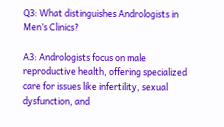Q3: What distinguishes Andrologists in Men’s Clinics?

A3: Andrologists focus on male reproductive health, offering specialized care for issues like infertility, sexual dysfunction, and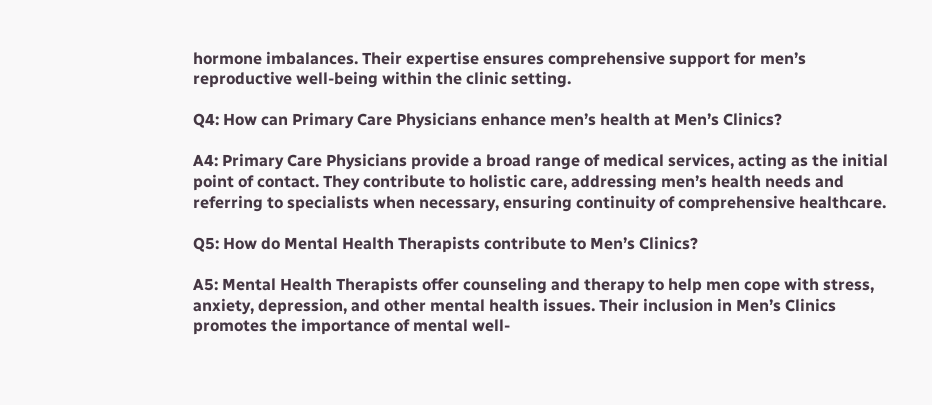hormone imbalances. Their expertise ensures comprehensive support for men’s reproductive well-being within the clinic setting.

Q4: How can Primary Care Physicians enhance men’s health at Men’s Clinics?

A4: Primary Care Physicians provide a broad range of medical services, acting as the initial point of contact. They contribute to holistic care, addressing men’s health needs and referring to specialists when necessary, ensuring continuity of comprehensive healthcare.

Q5: How do Mental Health Therapists contribute to Men’s Clinics?

A5: Mental Health Therapists offer counseling and therapy to help men cope with stress, anxiety, depression, and other mental health issues. Their inclusion in Men’s Clinics promotes the importance of mental well-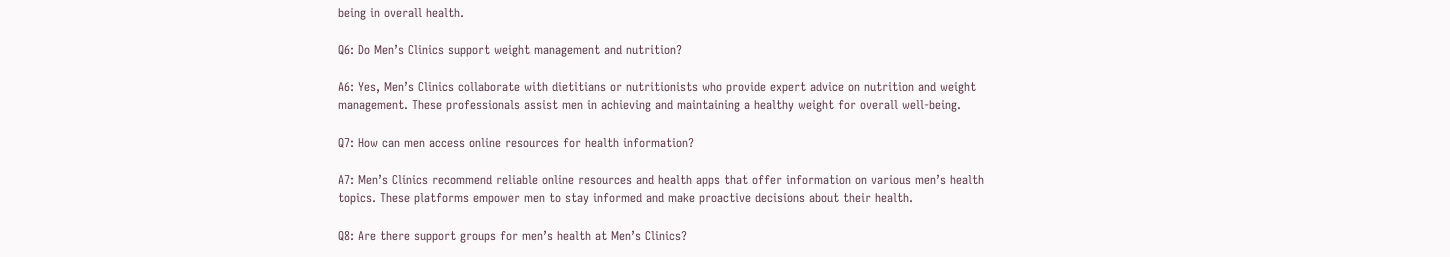being in overall health.

Q6: Do Men’s Clinics support weight management and nutrition?

A6: Yes, Men’s Clinics collaborate with dietitians or nutritionists who provide expert advice on nutrition and weight management. These professionals assist men in achieving and maintaining a healthy weight for overall well-being.

Q7: How can men access online resources for health information?

A7: Men’s Clinics recommend reliable online resources and health apps that offer information on various men’s health topics. These platforms empower men to stay informed and make proactive decisions about their health.

Q8: Are there support groups for men’s health at Men’s Clinics?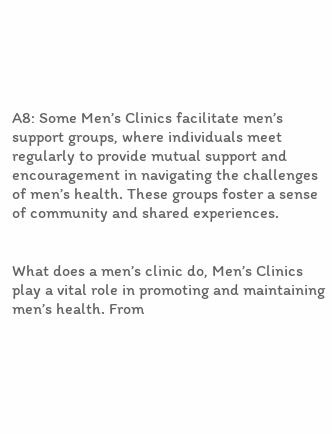A8: Some Men’s Clinics facilitate men’s support groups, where individuals meet regularly to provide mutual support and encouragement in navigating the challenges of men’s health. These groups foster a sense of community and shared experiences.


What does a men’s clinic do, Men’s Clinics play a vital role in promoting and maintaining men’s health. From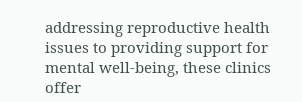addressing reproductive health issues to providing support for mental well-being, these clinics offer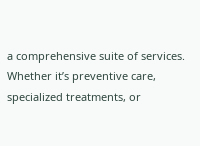a comprehensive suite of services. Whether it’s preventive care, specialized treatments, or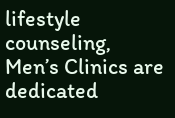lifestyle counseling, Men’s Clinics are dedicated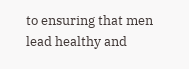to ensuring that men lead healthy and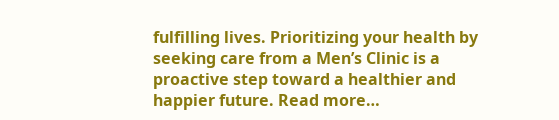fulfilling lives. Prioritizing your health by seeking care from a Men’s Clinic is a proactive step toward a healthier and happier future. Read more…